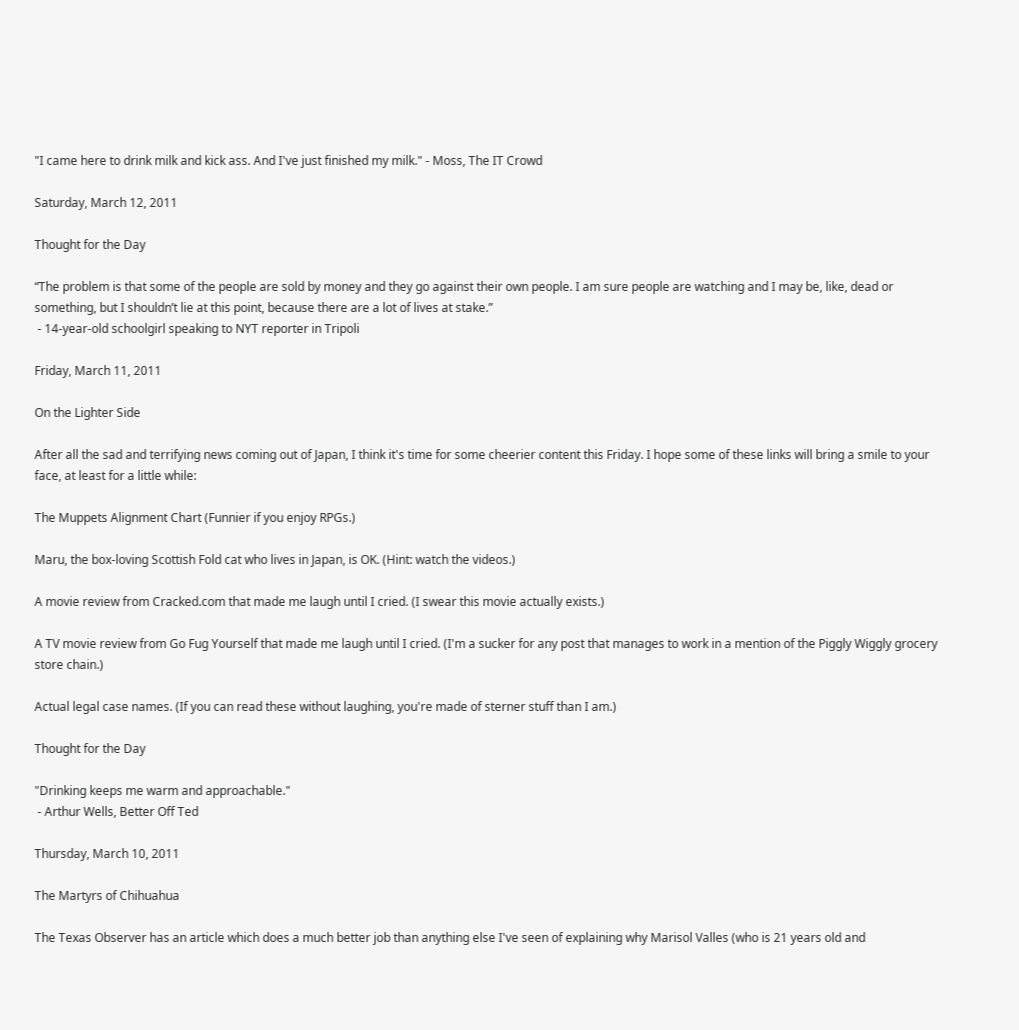"I came here to drink milk and kick ass. And I've just finished my milk." - Moss, The IT Crowd

Saturday, March 12, 2011

Thought for the Day

“The problem is that some of the people are sold by money and they go against their own people. I am sure people are watching and I may be, like, dead or something, but I shouldn’t lie at this point, because there are a lot of lives at stake.”
 - 14-year-old schoolgirl speaking to NYT reporter in Tripoli

Friday, March 11, 2011

On the Lighter Side

After all the sad and terrifying news coming out of Japan, I think it's time for some cheerier content this Friday. I hope some of these links will bring a smile to your face, at least for a little while:

The Muppets Alignment Chart (Funnier if you enjoy RPGs.)

Maru, the box-loving Scottish Fold cat who lives in Japan, is OK. (Hint: watch the videos.)

A movie review from Cracked.com that made me laugh until I cried. (I swear this movie actually exists.)

A TV movie review from Go Fug Yourself that made me laugh until I cried. (I'm a sucker for any post that manages to work in a mention of the Piggly Wiggly grocery store chain.)

Actual legal case names. (If you can read these without laughing, you're made of sterner stuff than I am.)

Thought for the Day

"Drinking keeps me warm and approachable."
 - Arthur Wells, Better Off Ted

Thursday, March 10, 2011

The Martyrs of Chihuahua

The Texas Observer has an article which does a much better job than anything else I've seen of explaining why Marisol Valles (who is 21 years old and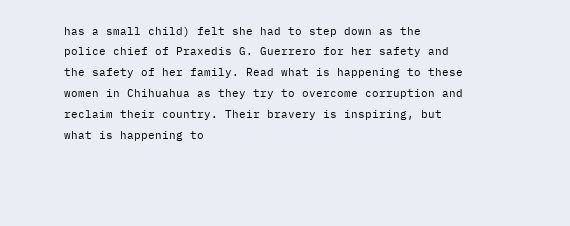has a small child) felt she had to step down as the police chief of Praxedis G. Guerrero for her safety and the safety of her family. Read what is happening to these women in Chihuahua as they try to overcome corruption and reclaim their country. Their bravery is inspiring, but what is happening to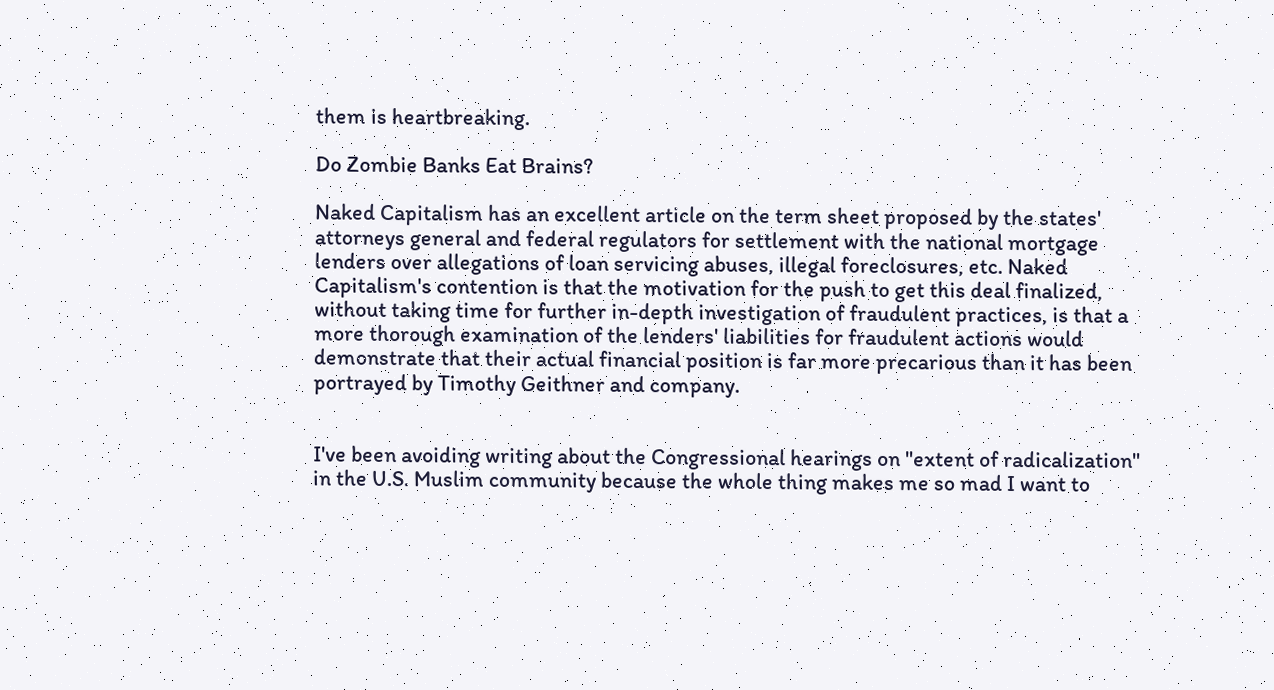them is heartbreaking.

Do Zombie Banks Eat Brains?

Naked Capitalism has an excellent article on the term sheet proposed by the states' attorneys general and federal regulators for settlement with the national mortgage lenders over allegations of loan servicing abuses, illegal foreclosures, etc. Naked Capitalism's contention is that the motivation for the push to get this deal finalized, without taking time for further in-depth investigation of fraudulent practices, is that a more thorough examination of the lenders' liabilities for fraudulent actions would demonstrate that their actual financial position is far more precarious than it has been portrayed by Timothy Geithner and company.


I've been avoiding writing about the Congressional hearings on "extent of radicalization" in the U.S. Muslim community because the whole thing makes me so mad I want to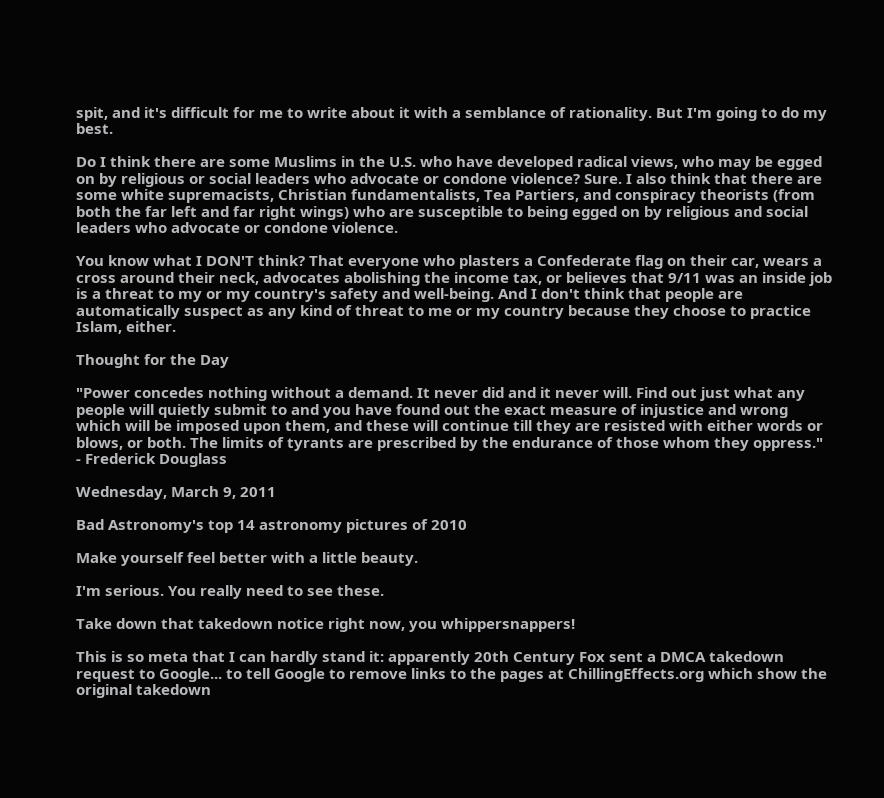spit, and it's difficult for me to write about it with a semblance of rationality. But I'm going to do my best.

Do I think there are some Muslims in the U.S. who have developed radical views, who may be egged on by religious or social leaders who advocate or condone violence? Sure. I also think that there are some white supremacists, Christian fundamentalists, Tea Partiers, and conspiracy theorists (from both the far left and far right wings) who are susceptible to being egged on by religious and social leaders who advocate or condone violence.

You know what I DON'T think? That everyone who plasters a Confederate flag on their car, wears a cross around their neck, advocates abolishing the income tax, or believes that 9/11 was an inside job is a threat to my or my country's safety and well-being. And I don't think that people are automatically suspect as any kind of threat to me or my country because they choose to practice Islam, either.

Thought for the Day

"Power concedes nothing without a demand. It never did and it never will. Find out just what any people will quietly submit to and you have found out the exact measure of injustice and wrong which will be imposed upon them, and these will continue till they are resisted with either words or blows, or both. The limits of tyrants are prescribed by the endurance of those whom they oppress."
- Frederick Douglass

Wednesday, March 9, 2011

Bad Astronomy's top 14 astronomy pictures of 2010

Make yourself feel better with a little beauty.

I'm serious. You really need to see these.

Take down that takedown notice right now, you whippersnappers!

This is so meta that I can hardly stand it: apparently 20th Century Fox sent a DMCA takedown request to Google... to tell Google to remove links to the pages at ChillingEffects.org which show the original takedown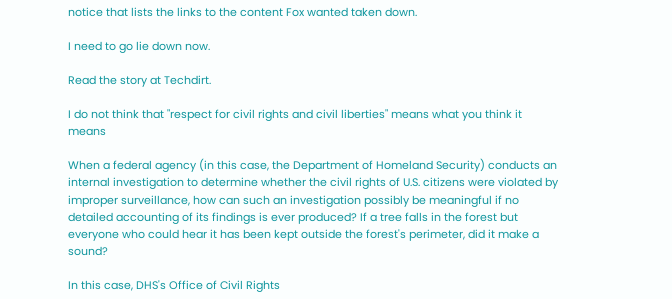notice that lists the links to the content Fox wanted taken down.

I need to go lie down now.

Read the story at Techdirt.

I do not think that "respect for civil rights and civil liberties" means what you think it means

When a federal agency (in this case, the Department of Homeland Security) conducts an internal investigation to determine whether the civil rights of U.S. citizens were violated by improper surveillance, how can such an investigation possibly be meaningful if no detailed accounting of its findings is ever produced? If a tree falls in the forest but everyone who could hear it has been kept outside the forest's perimeter, did it make a sound?

In this case, DHS's Office of Civil Rights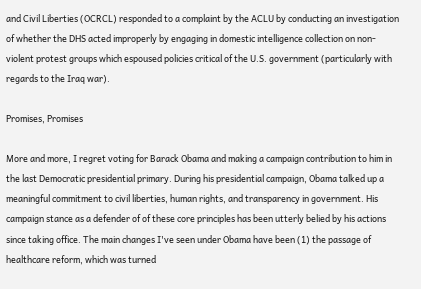and Civil Liberties (OCRCL) responded to a complaint by the ACLU by conducting an investigation of whether the DHS acted improperly by engaging in domestic intelligence collection on non-violent protest groups which espoused policies critical of the U.S. government (particularly with regards to the Iraq war).

Promises, Promises

More and more, I regret voting for Barack Obama and making a campaign contribution to him in the last Democratic presidential primary. During his presidential campaign, Obama talked up a meaningful commitment to civil liberties, human rights, and transparency in government. His campaign stance as a defender of of these core principles has been utterly belied by his actions since taking office. The main changes I've seen under Obama have been (1) the passage of healthcare reform, which was turned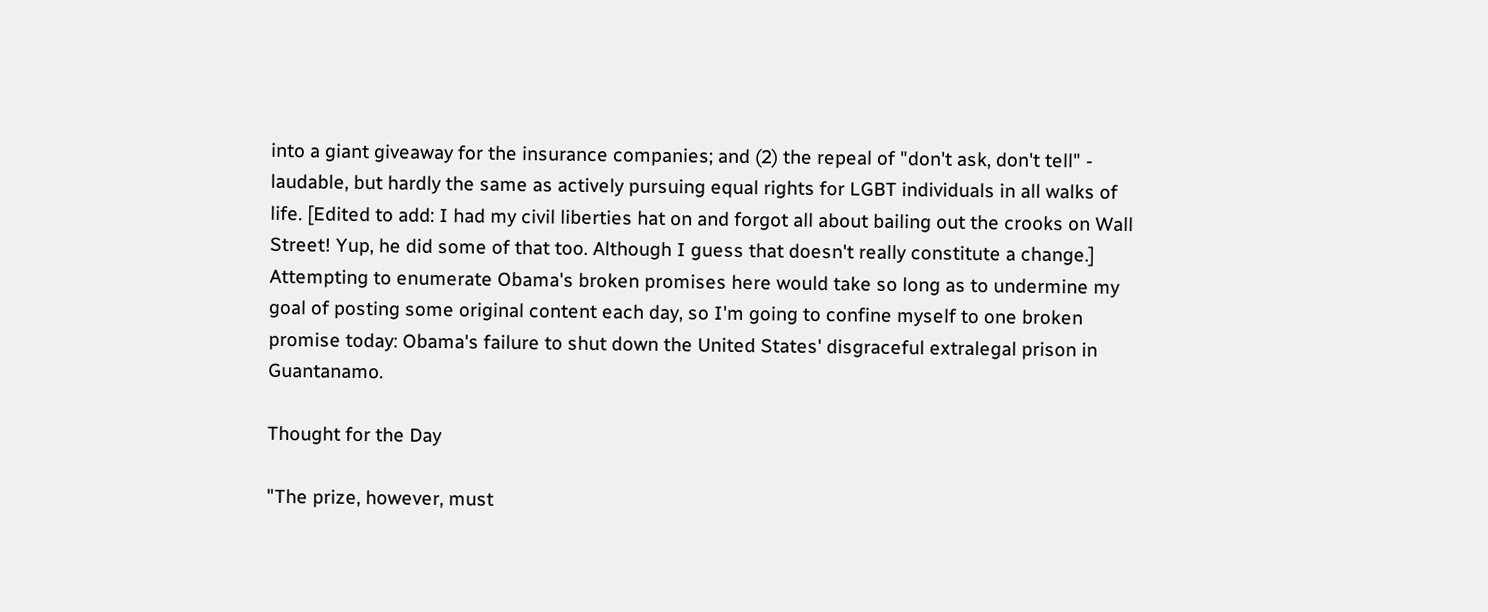into a giant giveaway for the insurance companies; and (2) the repeal of "don't ask, don't tell" - laudable, but hardly the same as actively pursuing equal rights for LGBT individuals in all walks of life. [Edited to add: I had my civil liberties hat on and forgot all about bailing out the crooks on Wall Street! Yup, he did some of that too. Although I guess that doesn't really constitute a change.] Attempting to enumerate Obama's broken promises here would take so long as to undermine my goal of posting some original content each day, so I'm going to confine myself to one broken promise today: Obama's failure to shut down the United States' disgraceful extralegal prison in Guantanamo.

Thought for the Day

"The prize, however, must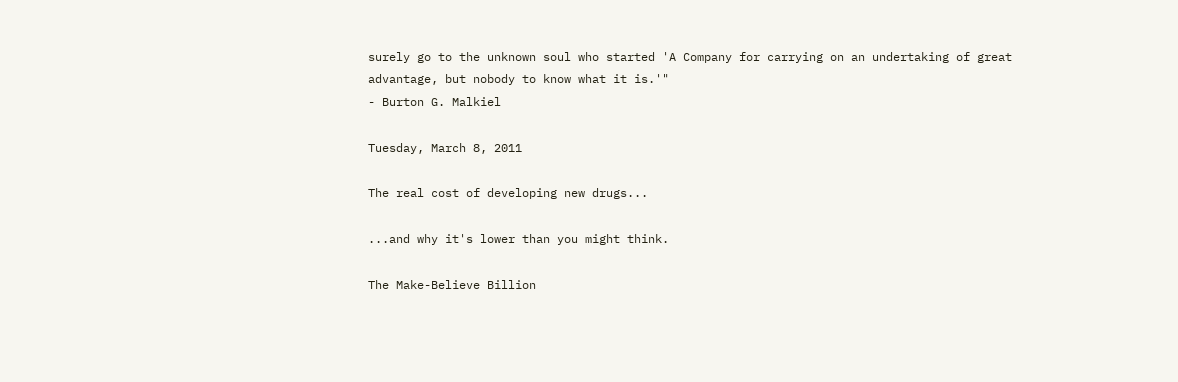surely go to the unknown soul who started 'A Company for carrying on an undertaking of great advantage, but nobody to know what it is.'"
- Burton G. Malkiel

Tuesday, March 8, 2011

The real cost of developing new drugs...

...and why it's lower than you might think.

The Make-Believe Billion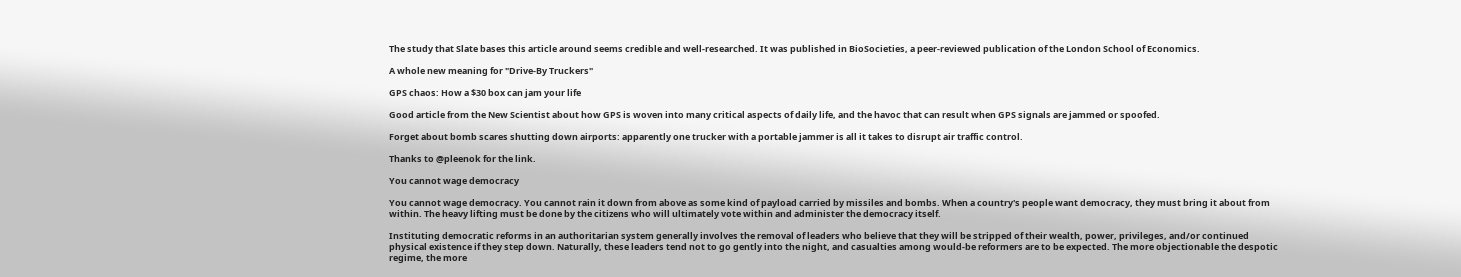The study that Slate bases this article around seems credible and well-researched. It was published in BioSocieties, a peer-reviewed publication of the London School of Economics.

A whole new meaning for "Drive-By Truckers"

GPS chaos: How a $30 box can jam your life

Good article from the New Scientist about how GPS is woven into many critical aspects of daily life, and the havoc that can result when GPS signals are jammed or spoofed.

Forget about bomb scares shutting down airports: apparently one trucker with a portable jammer is all it takes to disrupt air traffic control.

Thanks to @pleenok for the link.

You cannot wage democracy

You cannot wage democracy. You cannot rain it down from above as some kind of payload carried by missiles and bombs. When a country's people want democracy, they must bring it about from within. The heavy lifting must be done by the citizens who will ultimately vote within and administer the democracy itself.

Instituting democratic reforms in an authoritarian system generally involves the removal of leaders who believe that they will be stripped of their wealth, power, privileges, and/or continued physical existence if they step down. Naturally, these leaders tend not to go gently into the night, and casualties among would-be reformers are to be expected. The more objectionable the despotic regime, the more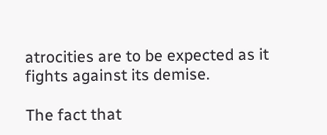atrocities are to be expected as it fights against its demise.

The fact that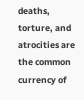deaths, torture, and atrocities are the common currency of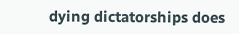dying dictatorships does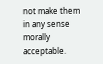not make them in any sense morally acceptable.